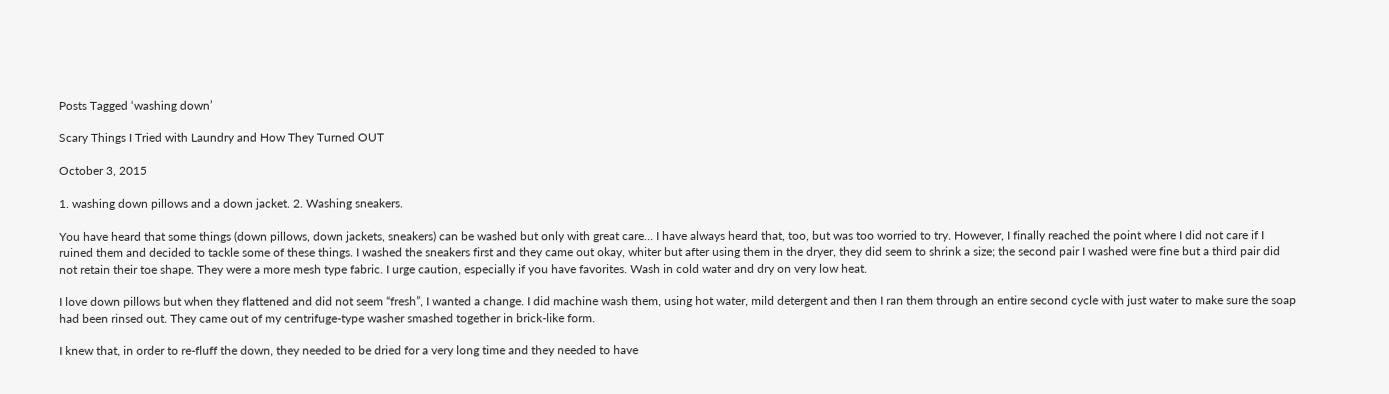Posts Tagged ‘washing down’

Scary Things I Tried with Laundry and How They Turned OUT

October 3, 2015

1. washing down pillows and a down jacket. 2. Washing sneakers.

You have heard that some things (down pillows, down jackets, sneakers) can be washed but only with great care… I have always heard that, too, but was too worried to try. However, I finally reached the point where I did not care if I ruined them and decided to tackle some of these things. I washed the sneakers first and they came out okay, whiter but after using them in the dryer, they did seem to shrink a size; the second pair I washed were fine but a third pair did not retain their toe shape. They were a more mesh type fabric. I urge caution, especially if you have favorites. Wash in cold water and dry on very low heat.

I love down pillows but when they flattened and did not seem “fresh”, I wanted a change. I did machine wash them, using hot water, mild detergent and then I ran them through an entire second cycle with just water to make sure the soap had been rinsed out. They came out of my centrifuge-type washer smashed together in brick-like form.

I knew that, in order to re-fluff the down, they needed to be dried for a very long time and they needed to have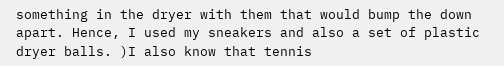something in the dryer with them that would bump the down apart. Hence, I used my sneakers and also a set of plastic dryer balls. )I also know that tennis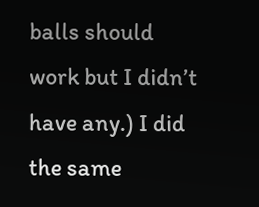balls should work but I didn’t have any.) I did the same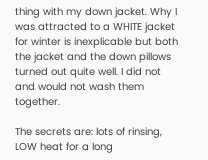thing with my down jacket. Why I was attracted to a WHITE jacket for winter is inexplicable but both the jacket and the down pillows turned out quite well. I did not and would not wash them together.

The secrets are: lots of rinsing, LOW heat for a long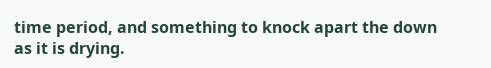time period, and something to knock apart the down as it is drying.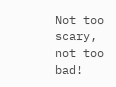Not too scary, not too bad!